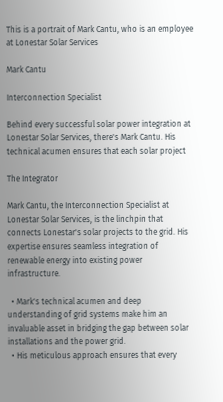This is a portrait of Mark Cantu, who is an employee at Lonestar Solar Services

Mark Cantu

Interconnection Specialist

Behind every successful solar power integration at Lonestar Solar Services, there's Mark Cantu. His technical acumen ensures that each solar project

The Integrator

Mark Cantu, the Interconnection Specialist at Lonestar Solar Services, is the linchpin that connects Lonestar's solar projects to the grid. His expertise ensures seamless integration of renewable energy into existing power infrastructure.

  • Mark's technical acumen and deep understanding of grid systems make him an invaluable asset in bridging the gap between solar installations and the power grid.
  • His meticulous approach ensures that every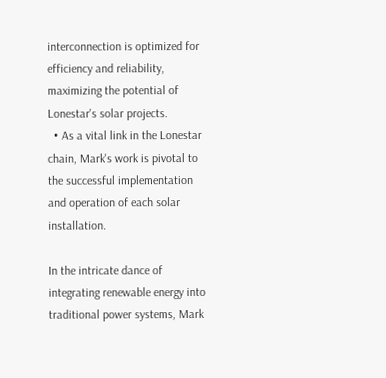interconnection is optimized for efficiency and reliability, maximizing the potential of Lonestar's solar projects.
  • As a vital link in the Lonestar chain, Mark's work is pivotal to the successful implementation and operation of each solar installation.

In the intricate dance of integrating renewable energy into traditional power systems, Mark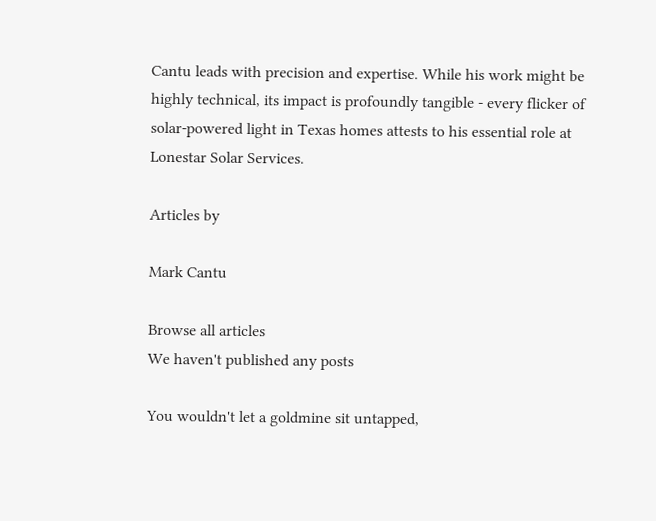Cantu leads with precision and expertise. While his work might be highly technical, its impact is profoundly tangible - every flicker of solar-powered light in Texas homes attests to his essential role at Lonestar Solar Services.

Articles by

Mark Cantu

Browse all articles
We haven't published any posts

You wouldn't let a goldmine sit untapped,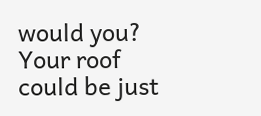would you? Your roof could be just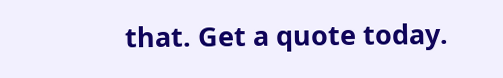that. Get a quote today.